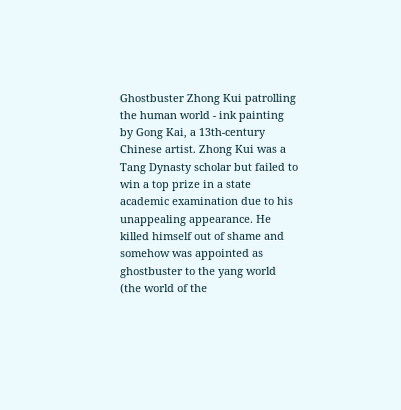Ghostbuster Zhong Kui patrolling the human world - ink painting by Gong Kai, a 13th-century Chinese artist. Zhong Kui was a Tang Dynasty scholar but failed to win a top prize in a state academic examination due to his unappealing appearance. He killed himself out of shame and somehow was appointed as ghostbuster to the yang world (the world of the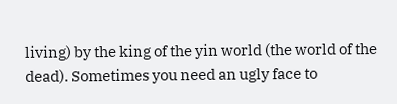living) by the king of the yin world (the world of the dead). Sometimes you need an ugly face to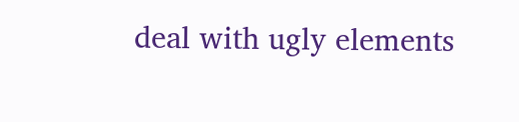deal with ugly elements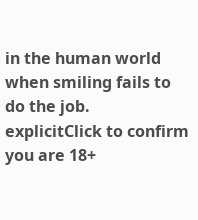in the human world when smiling fails to do the job.
explicitClick to confirm you are 18+